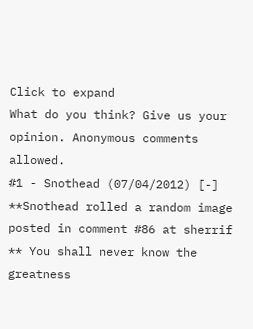Click to expand
What do you think? Give us your opinion. Anonymous comments allowed.
#1 - Snothead (07/04/2012) [-]
**Snothead rolled a random image posted in comment #86 at sherrif ** You shall never know the greatness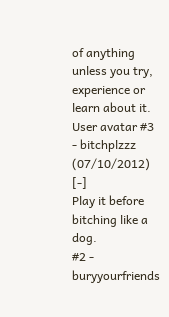of anything unless you try, experience or learn about it.
User avatar #3 - bitchplzzz (07/10/2012) [-]
Play it before bitching like a dog.
#2 - buryyourfriends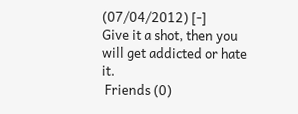(07/04/2012) [-]
Give it a shot, then you will get addicted or hate it.
 Friends (0)